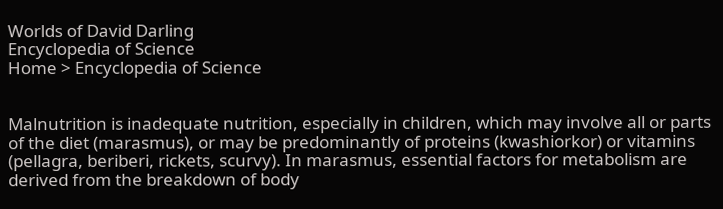Worlds of David Darling
Encyclopedia of Science
Home > Encyclopedia of Science


Malnutrition is inadequate nutrition, especially in children, which may involve all or parts of the diet (marasmus), or may be predominantly of proteins (kwashiorkor) or vitamins (pellagra, beriberi, rickets, scurvy). In marasmus, essential factors for metabolism are derived from the breakdown of body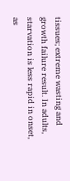tissues; extreme wasting and growth failure result. In adults, starvation is less rapid in onset, as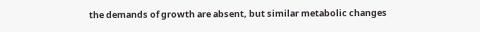the demands of growth are absent, but similar metabolic changes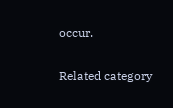occur.

Related category